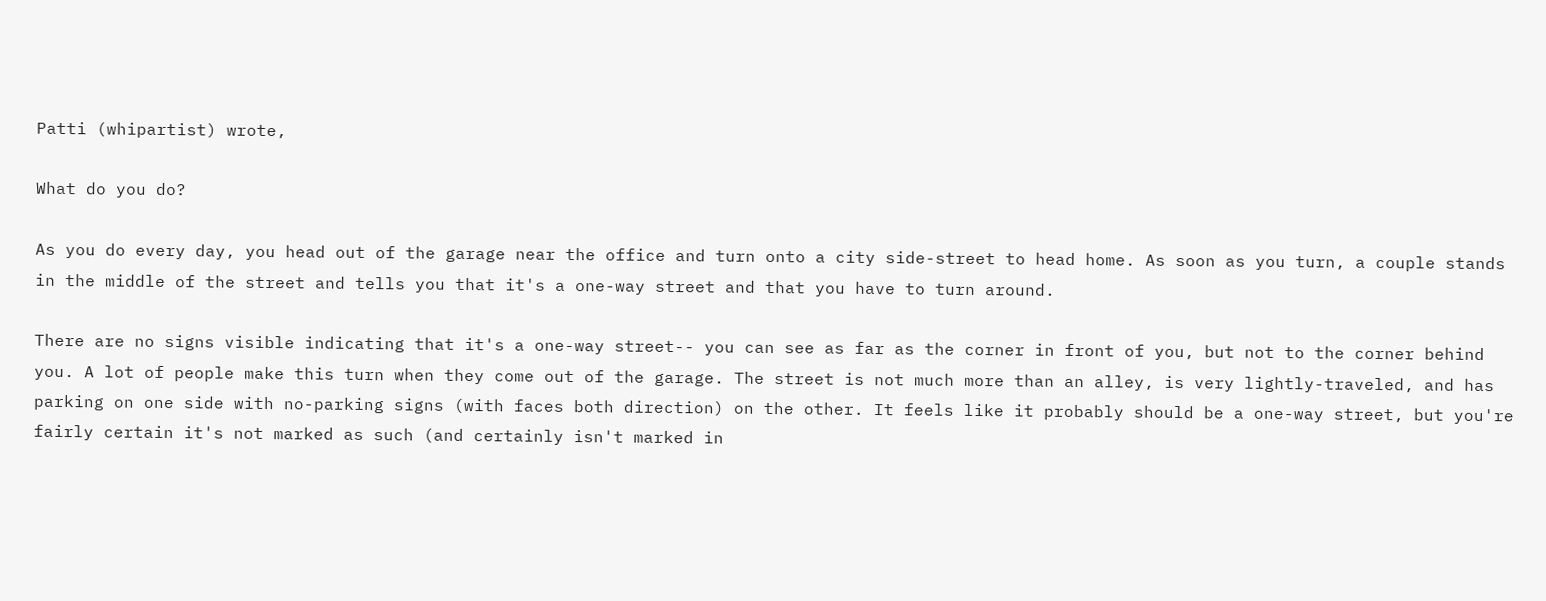Patti (whipartist) wrote,

What do you do?

As you do every day, you head out of the garage near the office and turn onto a city side-street to head home. As soon as you turn, a couple stands in the middle of the street and tells you that it's a one-way street and that you have to turn around.

There are no signs visible indicating that it's a one-way street-- you can see as far as the corner in front of you, but not to the corner behind you. A lot of people make this turn when they come out of the garage. The street is not much more than an alley, is very lightly-traveled, and has parking on one side with no-parking signs (with faces both direction) on the other. It feels like it probably should be a one-way street, but you're fairly certain it's not marked as such (and certainly isn't marked in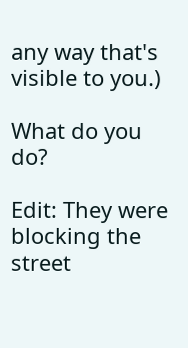any way that's visible to you.)

What do you do?

Edit: They were blocking the street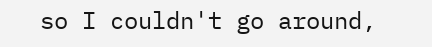so I couldn't go around,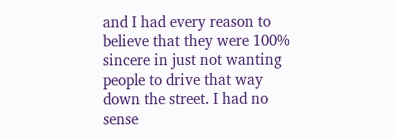and I had every reason to believe that they were 100% sincere in just not wanting people to drive that way down the street. I had no sense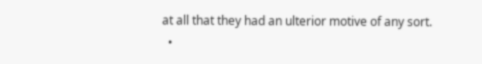at all that they had an ulterior motive of any sort.
  •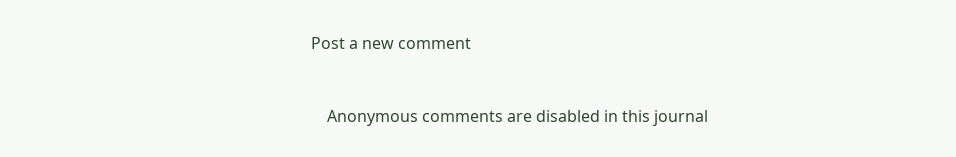Post a new comment


    Anonymous comments are disabled in this journal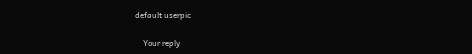default userpic

    Your reply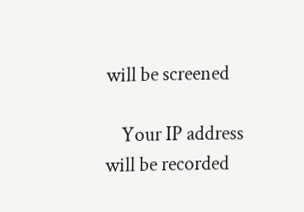will be screened

    Your IP address will be recorded